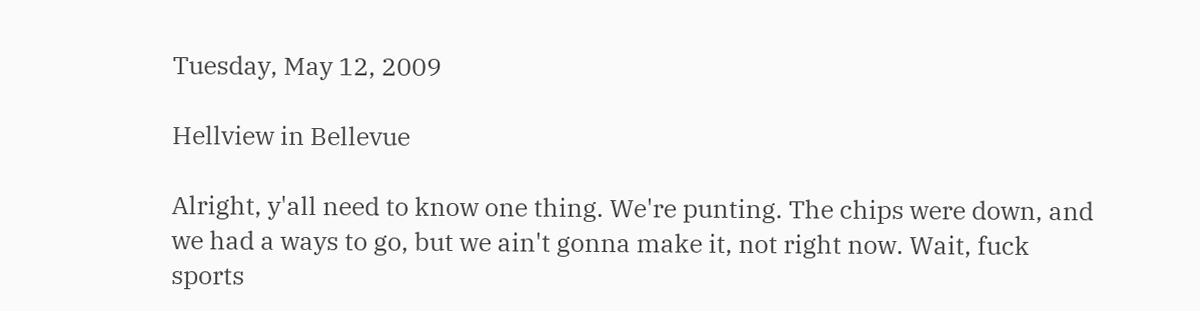Tuesday, May 12, 2009

Hellview in Bellevue

Alright, y'all need to know one thing. We're punting. The chips were down, and we had a ways to go, but we ain't gonna make it, not right now. Wait, fuck sports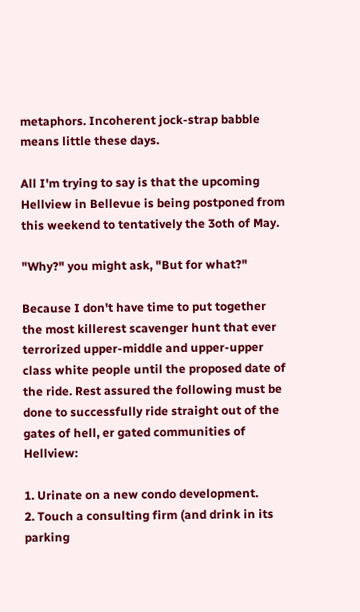metaphors. Incoherent jock-strap babble means little these days.

All I'm trying to say is that the upcoming Hellview in Bellevue is being postponed from this weekend to tentatively the 3oth of May.

"Why?" you might ask, "But for what?"

Because I don't have time to put together the most killerest scavenger hunt that ever terrorized upper-middle and upper-upper class white people until the proposed date of the ride. Rest assured the following must be done to successfully ride straight out of the gates of hell, er gated communities of Hellview:

1. Urinate on a new condo development.
2. Touch a consulting firm (and drink in its parking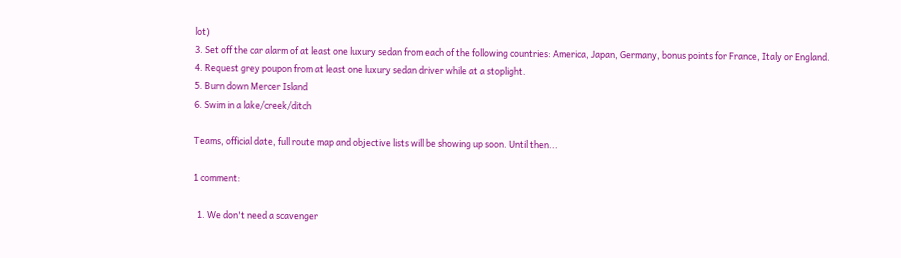lot)
3. Set off the car alarm of at least one luxury sedan from each of the following countries: America, Japan, Germany, bonus points for France, Italy or England.
4. Request grey poupon from at least one luxury sedan driver while at a stoplight.
5. Burn down Mercer Island
6. Swim in a lake/creek/ditch

Teams, official date, full route map and objective lists will be showing up soon. Until then...

1 comment:

  1. We don't need a scavenger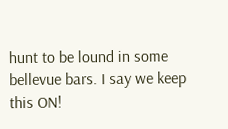hunt to be lound in some bellevue bars. I say we keep this ON!